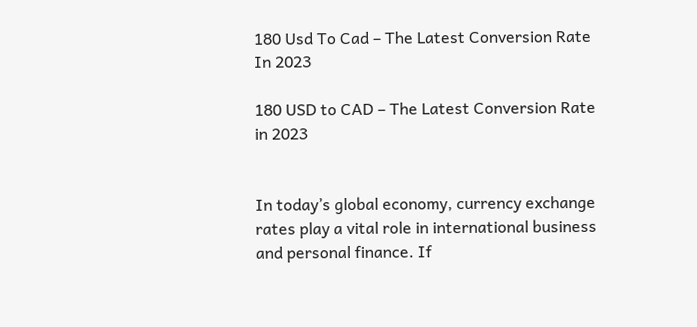180 Usd To Cad – The Latest Conversion Rate In 2023

180 USD to CAD – The Latest Conversion Rate in 2023


In today’s global economy, currency exchange rates play a vital role in international business and personal finance. If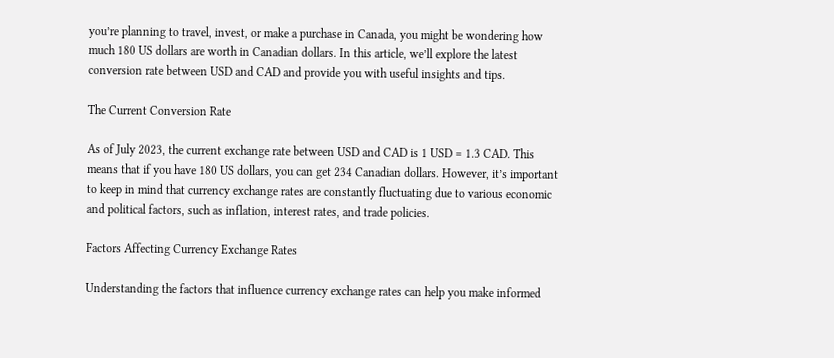you’re planning to travel, invest, or make a purchase in Canada, you might be wondering how much 180 US dollars are worth in Canadian dollars. In this article, we’ll explore the latest conversion rate between USD and CAD and provide you with useful insights and tips.

The Current Conversion Rate

As of July 2023, the current exchange rate between USD and CAD is 1 USD = 1.3 CAD. This means that if you have 180 US dollars, you can get 234 Canadian dollars. However, it’s important to keep in mind that currency exchange rates are constantly fluctuating due to various economic and political factors, such as inflation, interest rates, and trade policies.

Factors Affecting Currency Exchange Rates

Understanding the factors that influence currency exchange rates can help you make informed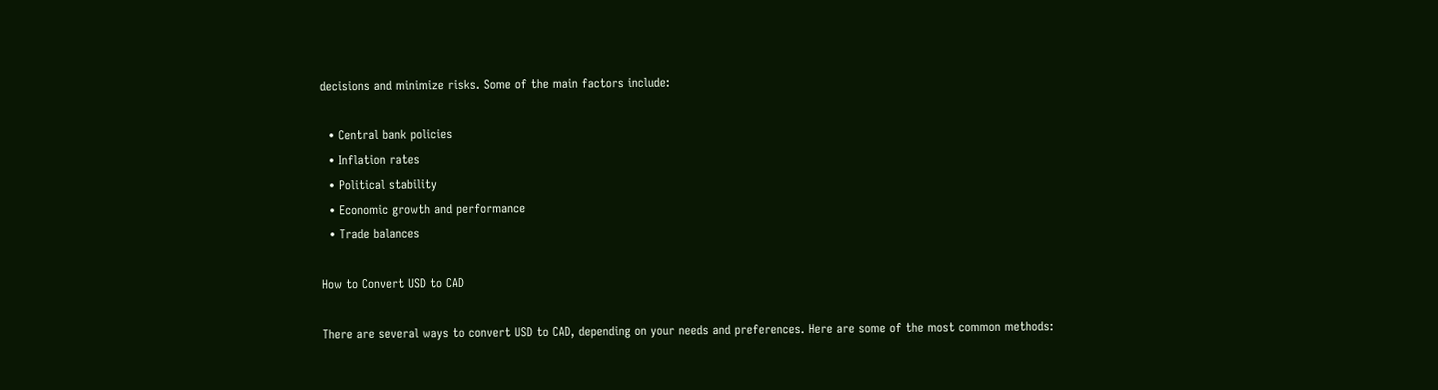decisions and minimize risks. Some of the main factors include:

  • Central bank policies
  • Inflation rates
  • Political stability
  • Economic growth and performance
  • Trade balances

How to Convert USD to CAD

There are several ways to convert USD to CAD, depending on your needs and preferences. Here are some of the most common methods: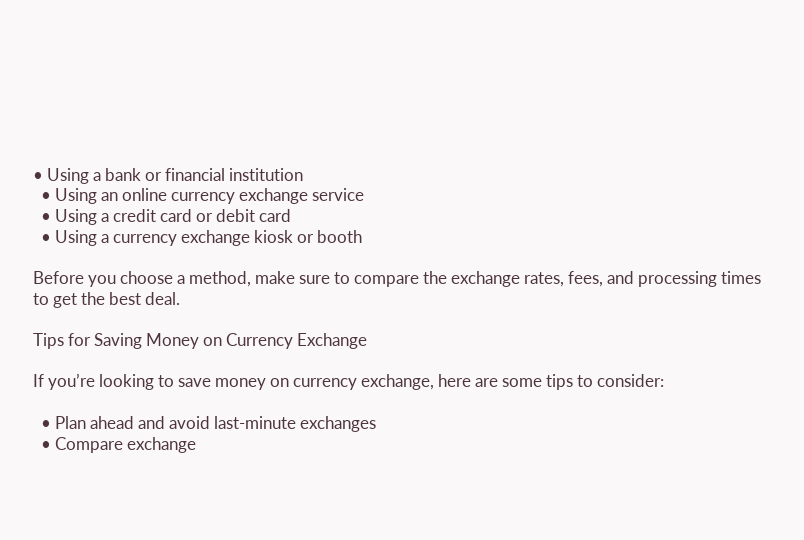• Using a bank or financial institution
  • Using an online currency exchange service
  • Using a credit card or debit card
  • Using a currency exchange kiosk or booth

Before you choose a method, make sure to compare the exchange rates, fees, and processing times to get the best deal.

Tips for Saving Money on Currency Exchange

If you’re looking to save money on currency exchange, here are some tips to consider:

  • Plan ahead and avoid last-minute exchanges
  • Compare exchange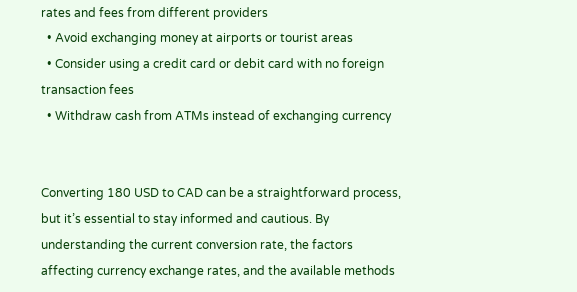rates and fees from different providers
  • Avoid exchanging money at airports or tourist areas
  • Consider using a credit card or debit card with no foreign transaction fees
  • Withdraw cash from ATMs instead of exchanging currency


Converting 180 USD to CAD can be a straightforward process, but it’s essential to stay informed and cautious. By understanding the current conversion rate, the factors affecting currency exchange rates, and the available methods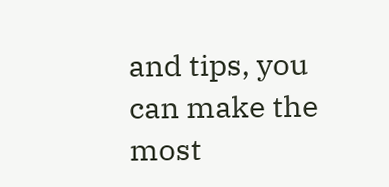and tips, you can make the most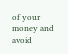of your money and avoid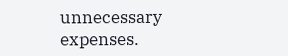unnecessary expenses.